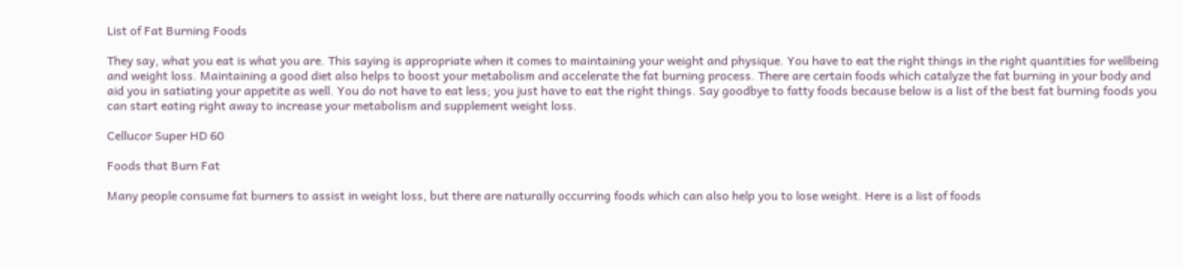List of Fat Burning Foods

They say, what you eat is what you are. This saying is appropriate when it comes to maintaining your weight and physique. You have to eat the right things in the right quantities for wellbeing and weight loss. Maintaining a good diet also helps to boost your metabolism and accelerate the fat burning process. There are certain foods which catalyze the fat burning in your body and aid you in satiating your appetite as well. You do not have to eat less; you just have to eat the right things. Say goodbye to fatty foods because below is a list of the best fat burning foods you can start eating right away to increase your metabolism and supplement weight loss.

Cellucor Super HD 60

Foods that Burn Fat

Many people consume fat burners to assist in weight loss, but there are naturally occurring foods which can also help you to lose weight. Here is a list of foods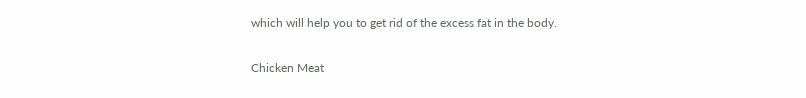which will help you to get rid of the excess fat in the body.

Chicken Meat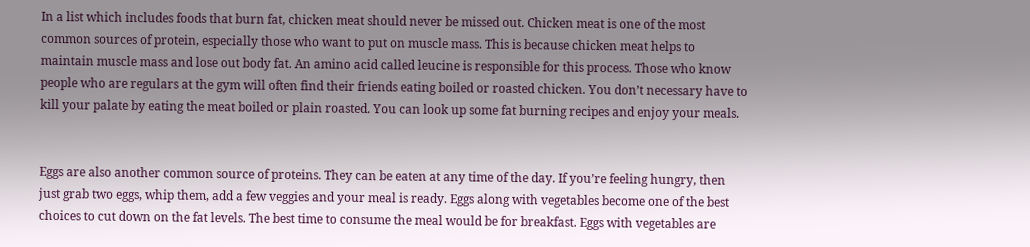In a list which includes foods that burn fat, chicken meat should never be missed out. Chicken meat is one of the most common sources of protein, especially those who want to put on muscle mass. This is because chicken meat helps to maintain muscle mass and lose out body fat. An amino acid called leucine is responsible for this process. Those who know people who are regulars at the gym will often find their friends eating boiled or roasted chicken. You don’t necessary have to kill your palate by eating the meat boiled or plain roasted. You can look up some fat burning recipes and enjoy your meals.


Eggs are also another common source of proteins. They can be eaten at any time of the day. If you’re feeling hungry, then just grab two eggs, whip them, add a few veggies and your meal is ready. Eggs along with vegetables become one of the best choices to cut down on the fat levels. The best time to consume the meal would be for breakfast. Eggs with vegetables are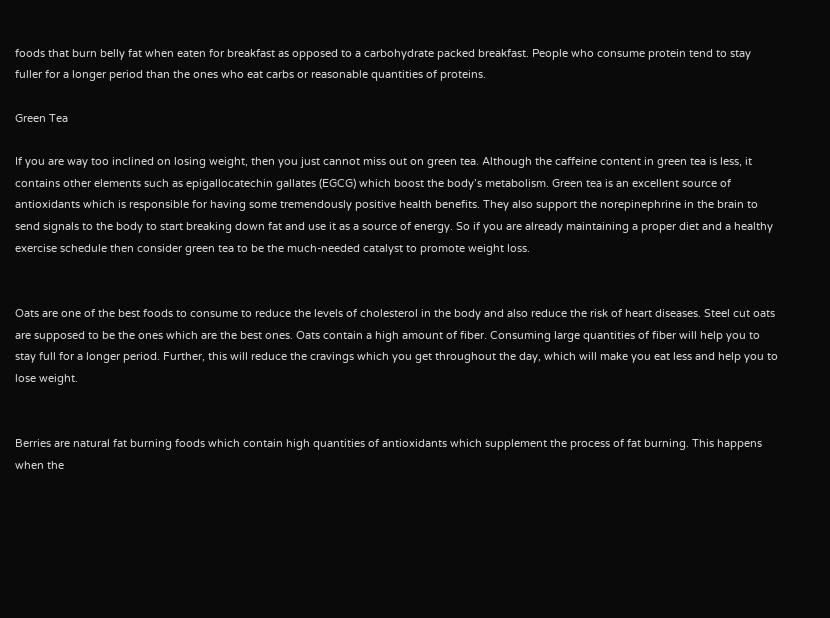foods that burn belly fat when eaten for breakfast as opposed to a carbohydrate packed breakfast. People who consume protein tend to stay fuller for a longer period than the ones who eat carbs or reasonable quantities of proteins.

Green Tea

If you are way too inclined on losing weight, then you just cannot miss out on green tea. Although the caffeine content in green tea is less, it contains other elements such as epigallocatechin gallates (EGCG) which boost the body’s metabolism. Green tea is an excellent source of antioxidants which is responsible for having some tremendously positive health benefits. They also support the norepinephrine in the brain to send signals to the body to start breaking down fat and use it as a source of energy. So if you are already maintaining a proper diet and a healthy exercise schedule then consider green tea to be the much-needed catalyst to promote weight loss.


Oats are one of the best foods to consume to reduce the levels of cholesterol in the body and also reduce the risk of heart diseases. Steel cut oats are supposed to be the ones which are the best ones. Oats contain a high amount of fiber. Consuming large quantities of fiber will help you to stay full for a longer period. Further, this will reduce the cravings which you get throughout the day, which will make you eat less and help you to lose weight.


Berries are natural fat burning foods which contain high quantities of antioxidants which supplement the process of fat burning. This happens when the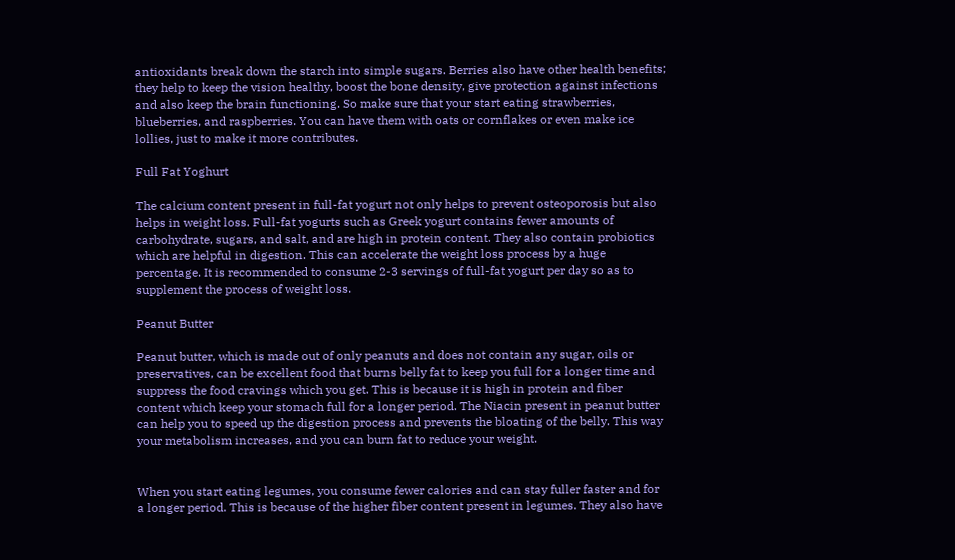antioxidants break down the starch into simple sugars. Berries also have other health benefits; they help to keep the vision healthy, boost the bone density, give protection against infections and also keep the brain functioning. So make sure that your start eating strawberries, blueberries, and raspberries. You can have them with oats or cornflakes or even make ice lollies, just to make it more contributes.

Full Fat Yoghurt

The calcium content present in full-fat yogurt not only helps to prevent osteoporosis but also helps in weight loss. Full-fat yogurts such as Greek yogurt contains fewer amounts of carbohydrate, sugars, and salt, and are high in protein content. They also contain probiotics which are helpful in digestion. This can accelerate the weight loss process by a huge percentage. It is recommended to consume 2-3 servings of full-fat yogurt per day so as to supplement the process of weight loss.

Peanut Butter

Peanut butter, which is made out of only peanuts and does not contain any sugar, oils or preservatives, can be excellent food that burns belly fat to keep you full for a longer time and suppress the food cravings which you get. This is because it is high in protein and fiber content which keep your stomach full for a longer period. The Niacin present in peanut butter can help you to speed up the digestion process and prevents the bloating of the belly. This way your metabolism increases, and you can burn fat to reduce your weight.


When you start eating legumes, you consume fewer calories and can stay fuller faster and for a longer period. This is because of the higher fiber content present in legumes. They also have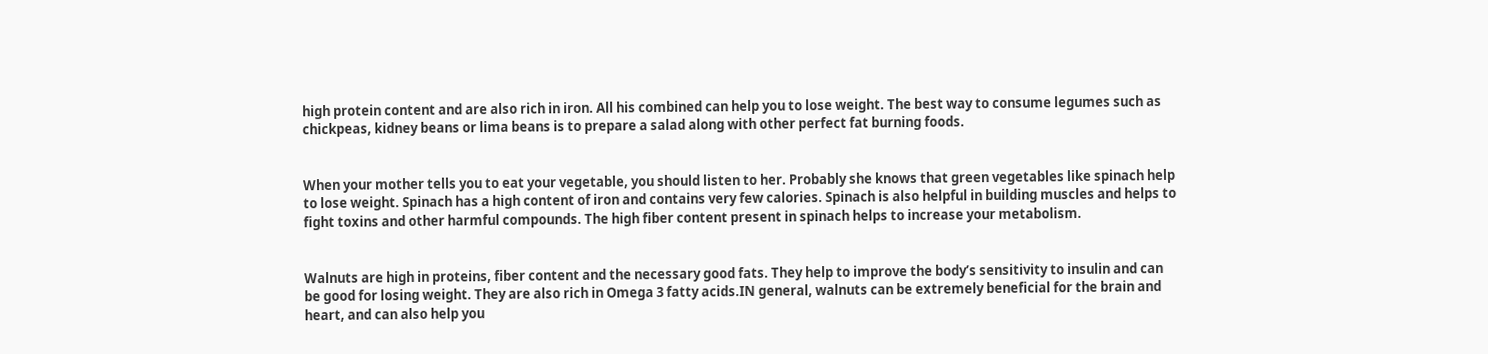high protein content and are also rich in iron. All his combined can help you to lose weight. The best way to consume legumes such as chickpeas, kidney beans or lima beans is to prepare a salad along with other perfect fat burning foods.


When your mother tells you to eat your vegetable, you should listen to her. Probably she knows that green vegetables like spinach help to lose weight. Spinach has a high content of iron and contains very few calories. Spinach is also helpful in building muscles and helps to fight toxins and other harmful compounds. The high fiber content present in spinach helps to increase your metabolism.


Walnuts are high in proteins, fiber content and the necessary good fats. They help to improve the body’s sensitivity to insulin and can be good for losing weight. They are also rich in Omega 3 fatty acids.IN general, walnuts can be extremely beneficial for the brain and heart, and can also help you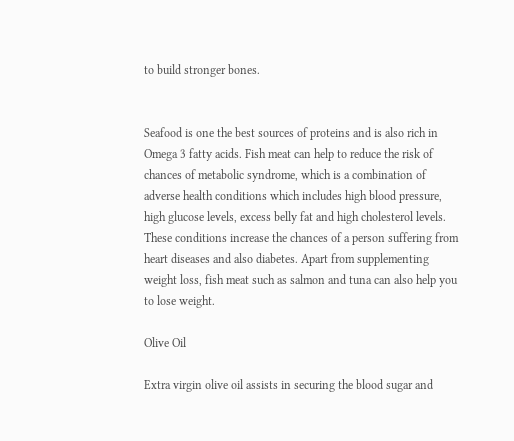to build stronger bones.


Seafood is one the best sources of proteins and is also rich in Omega 3 fatty acids. Fish meat can help to reduce the risk of chances of metabolic syndrome, which is a combination of adverse health conditions which includes high blood pressure, high glucose levels, excess belly fat and high cholesterol levels. These conditions increase the chances of a person suffering from heart diseases and also diabetes. Apart from supplementing weight loss, fish meat such as salmon and tuna can also help you to lose weight.

Olive Oil

Extra virgin olive oil assists in securing the blood sugar and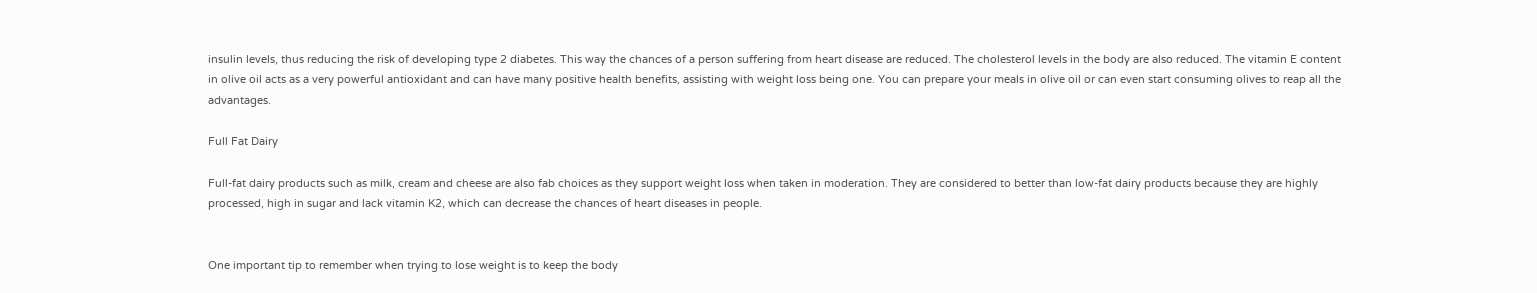insulin levels, thus reducing the risk of developing type 2 diabetes. This way the chances of a person suffering from heart disease are reduced. The cholesterol levels in the body are also reduced. The vitamin E content in olive oil acts as a very powerful antioxidant and can have many positive health benefits, assisting with weight loss being one. You can prepare your meals in olive oil or can even start consuming olives to reap all the advantages.

Full Fat Dairy

Full-fat dairy products such as milk, cream and cheese are also fab choices as they support weight loss when taken in moderation. They are considered to better than low-fat dairy products because they are highly processed, high in sugar and lack vitamin K2, which can decrease the chances of heart diseases in people.


One important tip to remember when trying to lose weight is to keep the body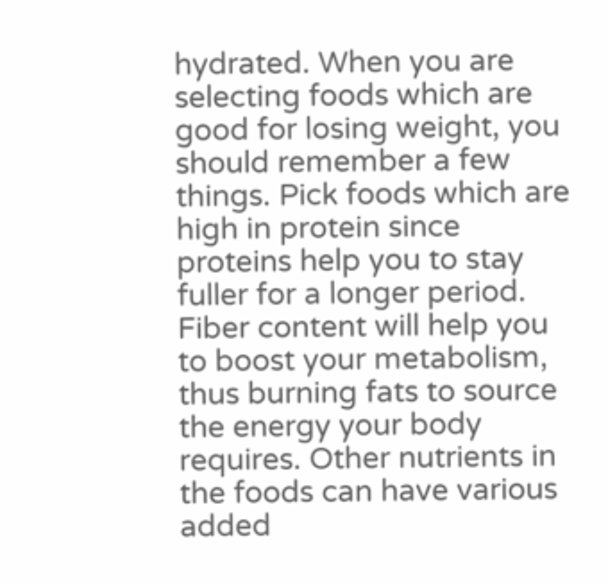hydrated. When you are selecting foods which are good for losing weight, you should remember a few things. Pick foods which are high in protein since proteins help you to stay fuller for a longer period. Fiber content will help you to boost your metabolism, thus burning fats to source the energy your body requires. Other nutrients in the foods can have various added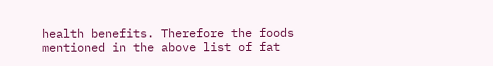health benefits. Therefore the foods mentioned in the above list of fat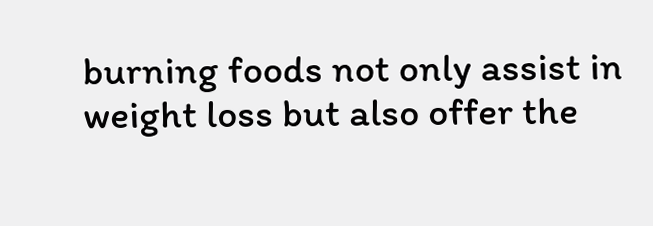burning foods not only assist in weight loss but also offer the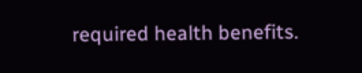required health benefits.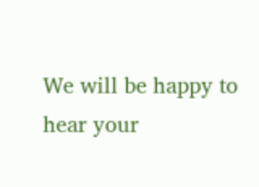We will be happy to hear your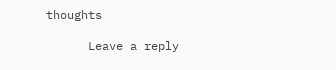thoughts

      Leave a reply